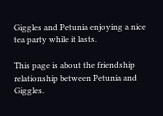Giggles and Petunia enjoying a nice tea party while it lasts.

This page is about the friendship relationship between Petunia and Giggles.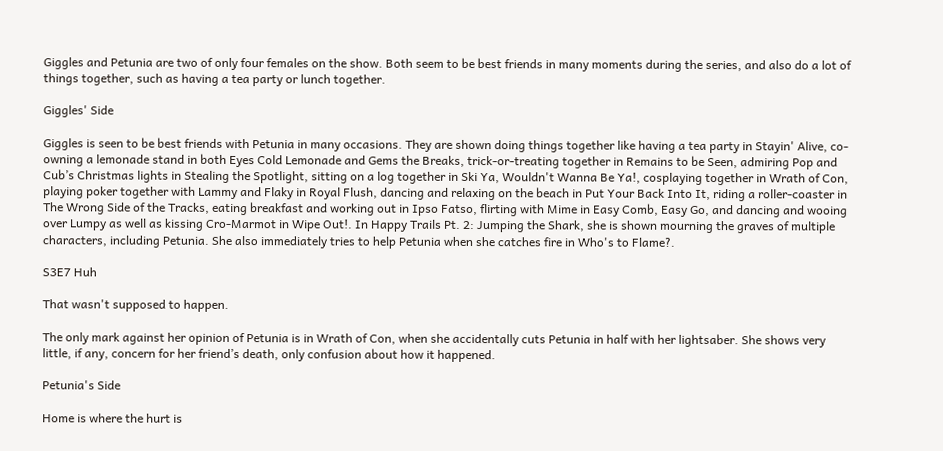Giggles and Petunia are two of only four females on the show. Both seem to be best friends in many moments during the series, and also do a lot of things together, such as having a tea party or lunch together.

Giggles' Side

Giggles is seen to be best friends with Petunia in many occasions. They are shown doing things together like having a tea party in Stayin' Alive, co-owning a lemonade stand in both Eyes Cold Lemonade and Gems the Breaks, trick-or-treating together in Remains to be Seen, admiring Pop and Cub’s Christmas lights in Stealing the Spotlight, sitting on a log together in Ski Ya, Wouldn't Wanna Be Ya!, cosplaying together in Wrath of Con, playing poker together with Lammy and Flaky in Royal Flush, dancing and relaxing on the beach in Put Your Back Into It, riding a roller-coaster in The Wrong Side of the Tracks, eating breakfast and working out in Ipso Fatso, flirting with Mime in Easy Comb, Easy Go, and dancing and wooing over Lumpy as well as kissing Cro-Marmot in Wipe Out!. In Happy Trails Pt. 2: Jumping the Shark, she is shown mourning the graves of multiple characters, including Petunia. She also immediately tries to help Petunia when she catches fire in Who's to Flame?.

S3E7 Huh

That wasn't supposed to happen.

The only mark against her opinion of Petunia is in Wrath of Con, when she accidentally cuts Petunia in half with her lightsaber. She shows very little, if any, concern for her friend’s death, only confusion about how it happened.

Petunia's Side

Home is where the hurt is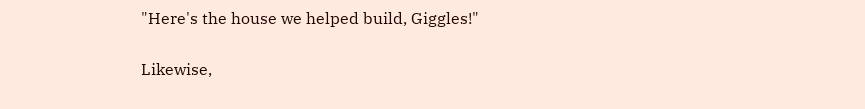"Here's the house we helped build, Giggles!"

Likewise,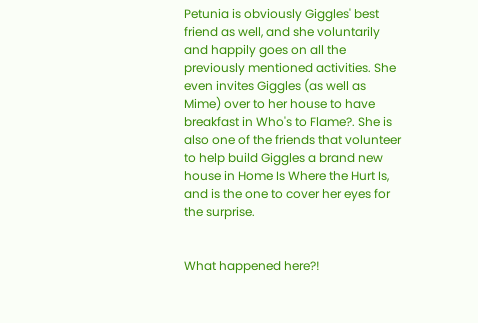Petunia is obviously Giggles' best friend as well, and she voluntarily and happily goes on all the previously mentioned activities. She even invites Giggles (as well as Mime) over to her house to have breakfast in Who's to Flame?. She is also one of the friends that volunteer to help build Giggles a brand new house in Home Is Where the Hurt Is, and is the one to cover her eyes for the surprise.


What happened here?!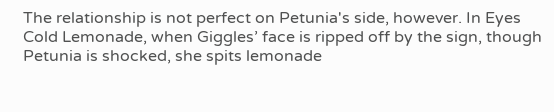The relationship is not perfect on Petunia's side, however. In Eyes Cold Lemonade, when Giggles’ face is ripped off by the sign, though Petunia is shocked, she spits lemonade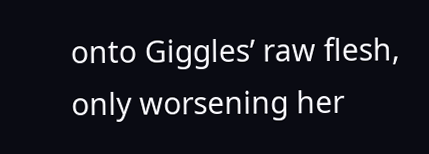onto Giggles’ raw flesh, only worsening her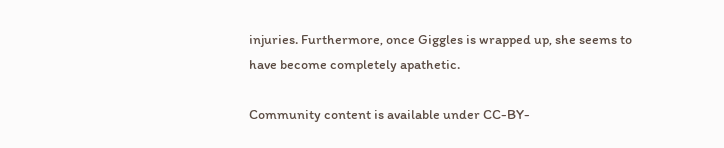injuries. Furthermore, once Giggles is wrapped up, she seems to have become completely apathetic.

Community content is available under CC-BY-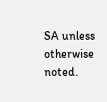SA unless otherwise noted.